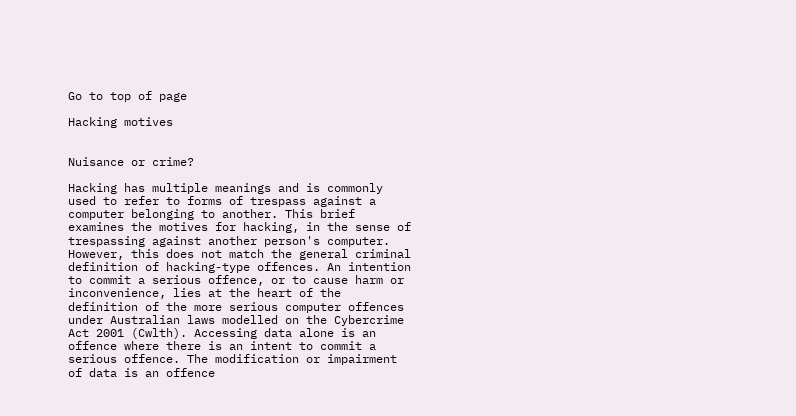Go to top of page

Hacking motives


Nuisance or crime?

Hacking has multiple meanings and is commonly used to refer to forms of trespass against a computer belonging to another. This brief examines the motives for hacking, in the sense of trespassing against another person's computer. However, this does not match the general criminal definition of hacking-type offences. An intention to commit a serious offence, or to cause harm or inconvenience, lies at the heart of the definition of the more serious computer offences under Australian laws modelled on the Cybercrime Act 2001 (Cwlth). Accessing data alone is an offence where there is an intent to commit a serious offence. The modification or impairment of data is an offence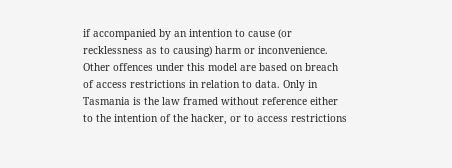if accompanied by an intention to cause (or recklessness as to causing) harm or inconvenience. Other offences under this model are based on breach of access restrictions in relation to data. Only in Tasmania is the law framed without reference either to the intention of the hacker, or to access restrictions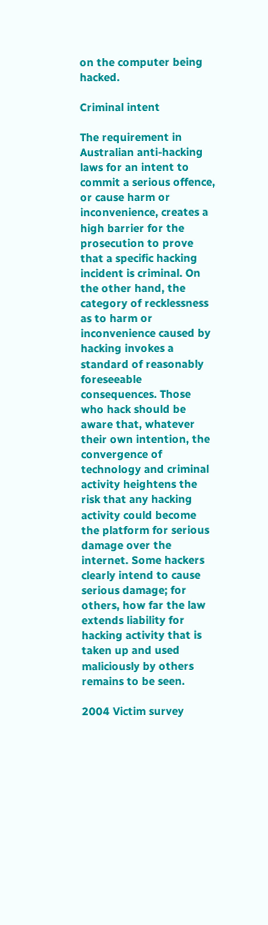on the computer being hacked.

Criminal intent

The requirement in Australian anti-hacking laws for an intent to commit a serious offence, or cause harm or inconvenience, creates a high barrier for the prosecution to prove that a specific hacking incident is criminal. On the other hand, the category of recklessness as to harm or inconvenience caused by hacking invokes a standard of reasonably foreseeable consequences. Those who hack should be aware that, whatever their own intention, the convergence of technology and criminal activity heightens the risk that any hacking activity could become the platform for serious damage over the internet. Some hackers clearly intend to cause serious damage; for others, how far the law extends liability for hacking activity that is taken up and used maliciously by others remains to be seen.

2004 Victim survey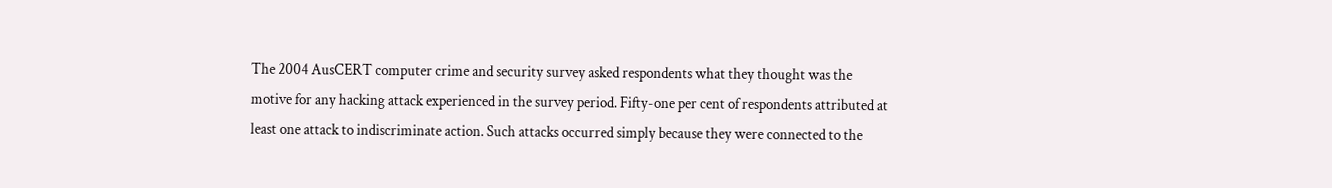The 2004 AusCERT computer crime and security survey asked respondents what they thought was the motive for any hacking attack experienced in the survey period. Fifty-one per cent of respondents attributed at least one attack to indiscriminate action. Such attacks occurred simply because they were connected to the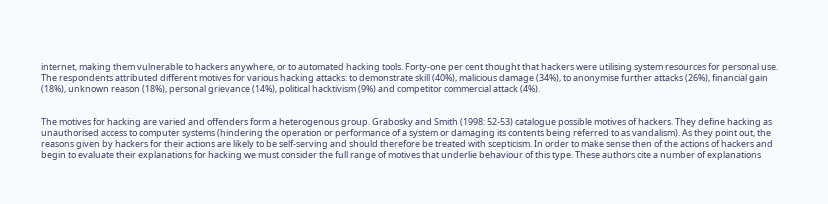internet, making them vulnerable to hackers anywhere, or to automated hacking tools. Forty-one per cent thought that hackers were utilising system resources for personal use. The respondents attributed different motives for various hacking attacks: to demonstrate skill (40%), malicious damage (34%), to anonymise further attacks (26%), financial gain (18%), unknown reason (18%), personal grievance (14%), political hacktivism (9%) and competitor commercial attack (4%).


The motives for hacking are varied and offenders form a heterogenous group. Grabosky and Smith (1998: 52-53) catalogue possible motives of hackers. They define hacking as unauthorised access to computer systems (hindering the operation or performance of a system or damaging its contents being referred to as vandalism). As they point out, the reasons given by hackers for their actions are likely to be self-serving and should therefore be treated with scepticism. In order to make sense then of the actions of hackers and begin to evaluate their explanations for hacking we must consider the full range of motives that underlie behaviour of this type. These authors cite a number of explanations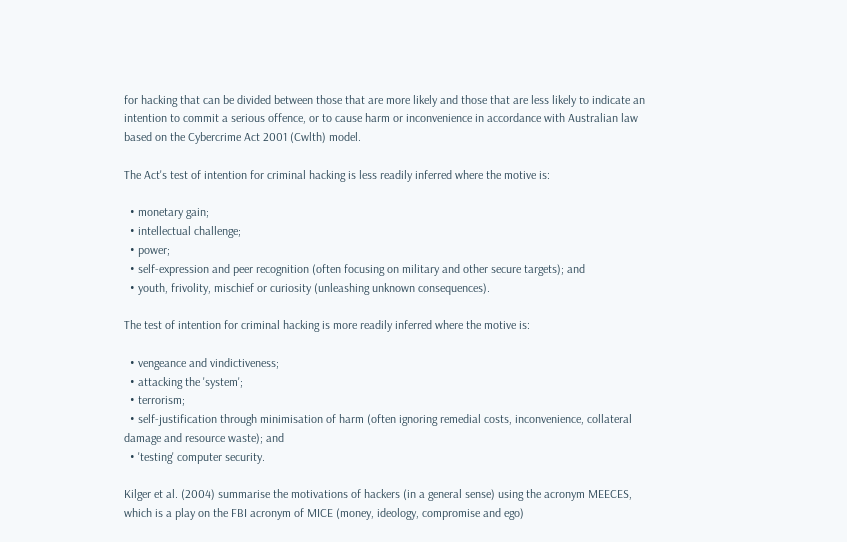for hacking that can be divided between those that are more likely and those that are less likely to indicate an intention to commit a serious offence, or to cause harm or inconvenience in accordance with Australian law based on the Cybercrime Act 2001 (Cwlth) model.

The Act's test of intention for criminal hacking is less readily inferred where the motive is:

  • monetary gain;
  • intellectual challenge;
  • power;
  • self-expression and peer recognition (often focusing on military and other secure targets); and
  • youth, frivolity, mischief or curiosity (unleashing unknown consequences).

The test of intention for criminal hacking is more readily inferred where the motive is:

  • vengeance and vindictiveness;
  • attacking the 'system';
  • terrorism;
  • self-justification through minimisation of harm (often ignoring remedial costs, inconvenience, collateral damage and resource waste); and
  • 'testing' computer security.

Kilger et al. (2004) summarise the motivations of hackers (in a general sense) using the acronym MEECES, which is a play on the FBI acronym of MICE (money, ideology, compromise and ego)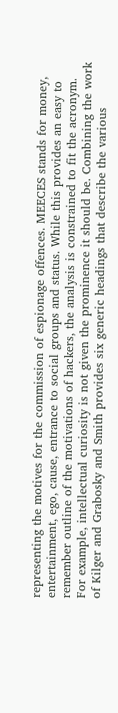representing the motives for the commission of espionage offences. MEECES stands for money, entertainment, ego, cause, entrance to social groups and status. While this provides an easy to remember outline of the motivations of hackers, the analysis is constrained to fit the acronym. For example, intellectual curiosity is not given the prominence it should be. Combining the work of Kilger and Grabosky and Smith provides six generic headings that describe the various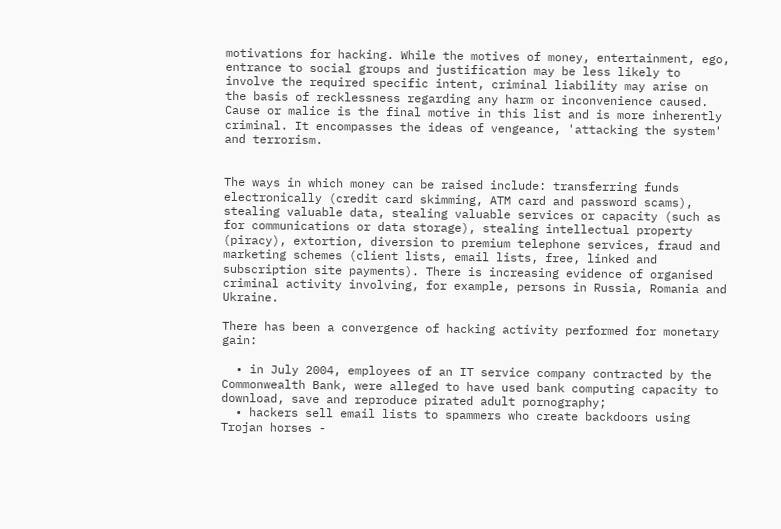motivations for hacking. While the motives of money, entertainment, ego, entrance to social groups and justification may be less likely to involve the required specific intent, criminal liability may arise on the basis of recklessness regarding any harm or inconvenience caused. Cause or malice is the final motive in this list and is more inherently criminal. It encompasses the ideas of vengeance, 'attacking the system' and terrorism.


The ways in which money can be raised include: transferring funds electronically (credit card skimming, ATM card and password scams), stealing valuable data, stealing valuable services or capacity (such as for communications or data storage), stealing intellectual property (piracy), extortion, diversion to premium telephone services, fraud and marketing schemes (client lists, email lists, free, linked and subscription site payments). There is increasing evidence of organised criminal activity involving, for example, persons in Russia, Romania and Ukraine.

There has been a convergence of hacking activity performed for monetary gain:

  • in July 2004, employees of an IT service company contracted by the Commonwealth Bank, were alleged to have used bank computing capacity to download, save and reproduce pirated adult pornography;
  • hackers sell email lists to spammers who create backdoors using Trojan horses -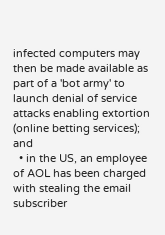infected computers may then be made available as part of a 'bot army' to launch denial of service attacks enabling extortion (online betting services); and
  • in the US, an employee of AOL has been charged with stealing the email subscriber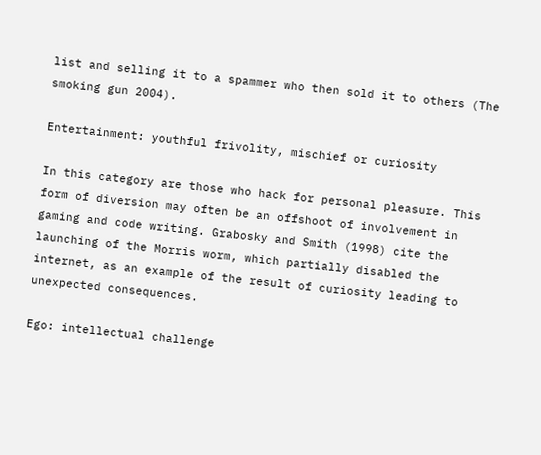list and selling it to a spammer who then sold it to others (The smoking gun 2004).

Entertainment: youthful frivolity, mischief or curiosity

In this category are those who hack for personal pleasure. This form of diversion may often be an offshoot of involvement in gaming and code writing. Grabosky and Smith (1998) cite the launching of the Morris worm, which partially disabled the internet, as an example of the result of curiosity leading to unexpected consequences.

Ego: intellectual challenge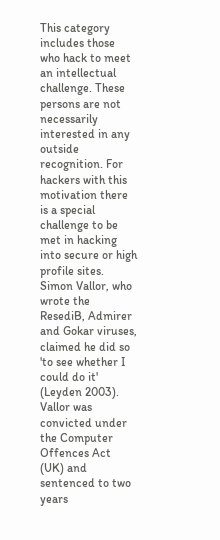This category includes those who hack to meet an intellectual challenge. These persons are not necessarily interested in any outside recognition. For hackers with this motivation there is a special challenge to be met in hacking into secure or high profile sites. Simon Vallor, who wrote the ResediB, Admirer and Gokar viruses, claimed he did so 'to see whether I could do it' (Leyden 2003). Vallor was convicted under the Computer Offences Act (UK) and sentenced to two years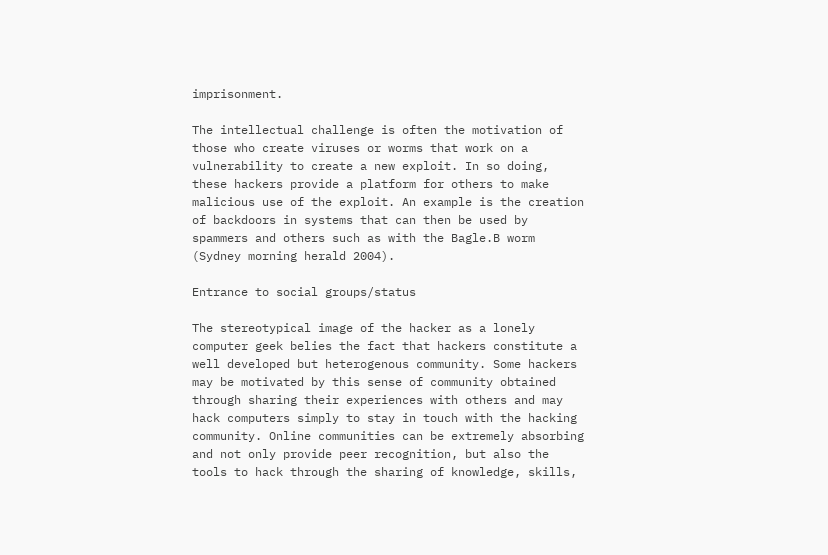imprisonment.

The intellectual challenge is often the motivation of those who create viruses or worms that work on a vulnerability to create a new exploit. In so doing, these hackers provide a platform for others to make malicious use of the exploit. An example is the creation of backdoors in systems that can then be used by spammers and others such as with the Bagle.B worm (Sydney morning herald 2004).

Entrance to social groups/status

The stereotypical image of the hacker as a lonely computer geek belies the fact that hackers constitute a well developed but heterogenous community. Some hackers may be motivated by this sense of community obtained through sharing their experiences with others and may hack computers simply to stay in touch with the hacking community. Online communities can be extremely absorbing and not only provide peer recognition, but also the tools to hack through the sharing of knowledge, skills,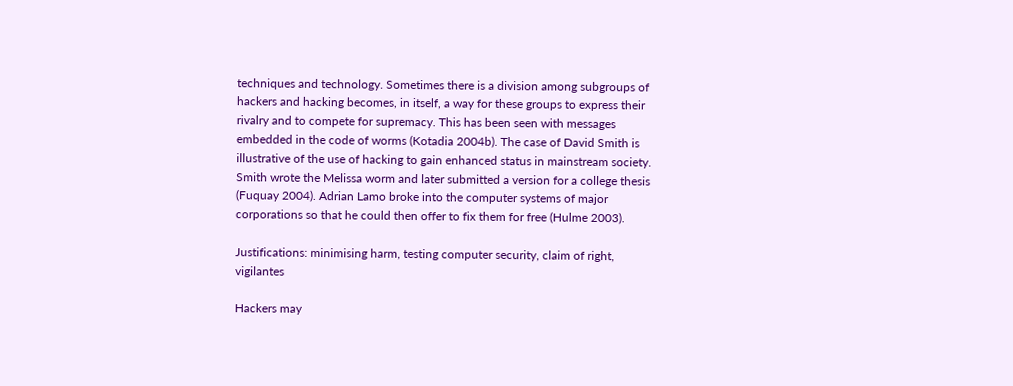techniques and technology. Sometimes there is a division among subgroups of hackers and hacking becomes, in itself, a way for these groups to express their rivalry and to compete for supremacy. This has been seen with messages embedded in the code of worms (Kotadia 2004b). The case of David Smith is illustrative of the use of hacking to gain enhanced status in mainstream society. Smith wrote the Melissa worm and later submitted a version for a college thesis (Fuquay 2004). Adrian Lamo broke into the computer systems of major corporations so that he could then offer to fix them for free (Hulme 2003).

Justifications: minimising harm, testing computer security, claim of right, vigilantes

Hackers may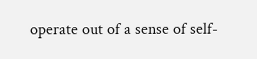operate out of a sense of self-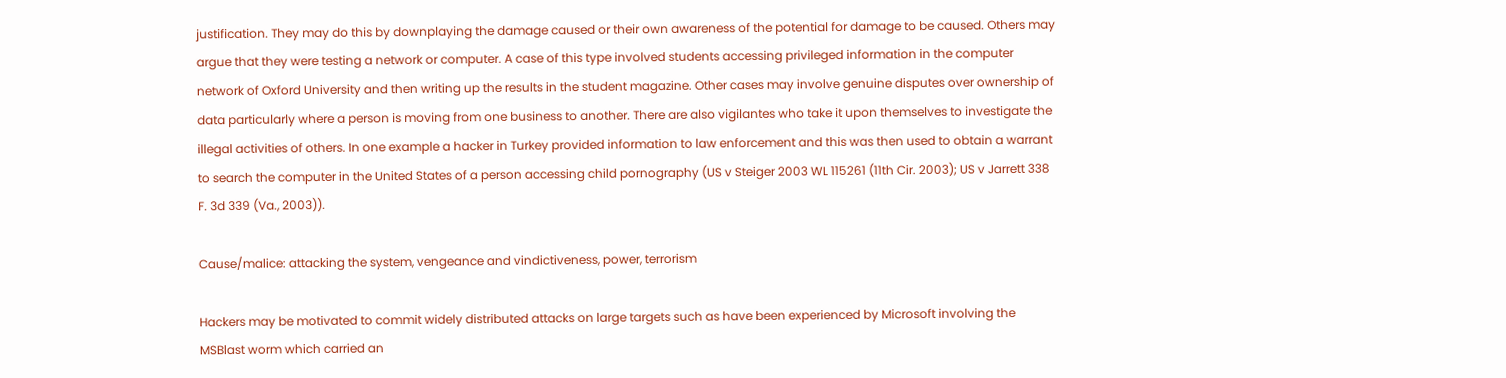justification. They may do this by downplaying the damage caused or their own awareness of the potential for damage to be caused. Others may argue that they were testing a network or computer. A case of this type involved students accessing privileged information in the computer network of Oxford University and then writing up the results in the student magazine. Other cases may involve genuine disputes over ownership of data particularly where a person is moving from one business to another. There are also vigilantes who take it upon themselves to investigate the illegal activities of others. In one example a hacker in Turkey provided information to law enforcement and this was then used to obtain a warrant to search the computer in the United States of a person accessing child pornography (US v Steiger 2003 WL 115261 (11th Cir. 2003); US v Jarrett 338 F. 3d 339 (Va., 2003)).

Cause/malice: attacking the system, vengeance and vindictiveness, power, terrorism

Hackers may be motivated to commit widely distributed attacks on large targets such as have been experienced by Microsoft involving the MSBlast worm which carried an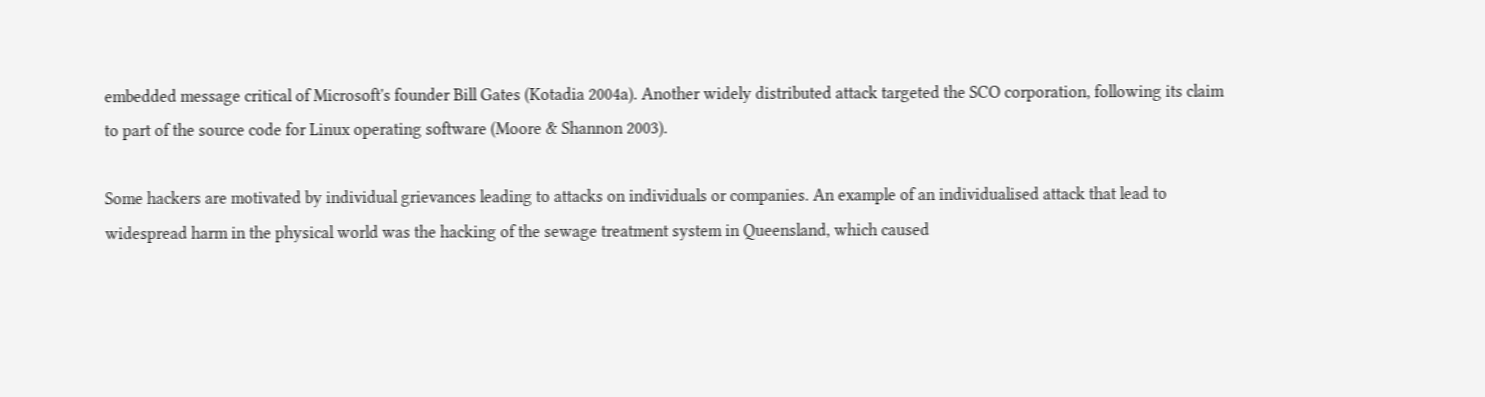embedded message critical of Microsoft's founder Bill Gates (Kotadia 2004a). Another widely distributed attack targeted the SCO corporation, following its claim to part of the source code for Linux operating software (Moore & Shannon 2003).

Some hackers are motivated by individual grievances leading to attacks on individuals or companies. An example of an individualised attack that lead to widespread harm in the physical world was the hacking of the sewage treatment system in Queensland, which caused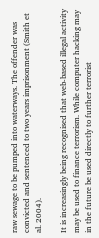raw sewage to be pumped into waterways. The offender was convicted and sentenced to two years imprisonment (Smith et al. 2004).

It is increasingly being recognised that web-based illegal activity may be used to finance terrorism. While computer hacking may in the future be used directly to further terrorist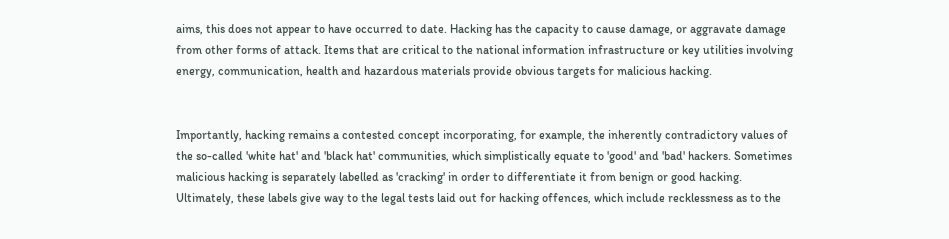aims, this does not appear to have occurred to date. Hacking has the capacity to cause damage, or aggravate damage from other forms of attack. Items that are critical to the national information infrastructure or key utilities involving energy, communication, health and hazardous materials provide obvious targets for malicious hacking.


Importantly, hacking remains a contested concept incorporating, for example, the inherently contradictory values of the so-called 'white hat' and 'black hat' communities, which simplistically equate to 'good' and 'bad' hackers. Sometimes malicious hacking is separately labelled as 'cracking' in order to differentiate it from benign or good hacking. Ultimately, these labels give way to the legal tests laid out for hacking offences, which include recklessness as to the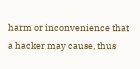harm or inconvenience that a hacker may cause, thus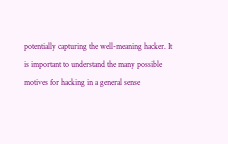potentially capturing the well-meaning hacker. It is important to understand the many possible motives for hacking in a general sense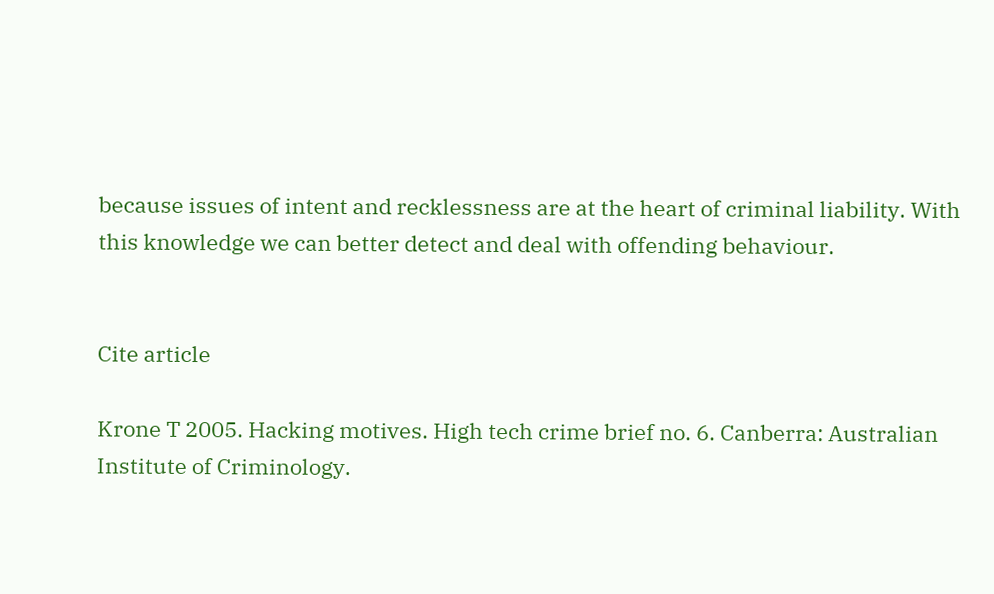because issues of intent and recklessness are at the heart of criminal liability. With this knowledge we can better detect and deal with offending behaviour.


Cite article

Krone T 2005. Hacking motives. High tech crime brief no. 6. Canberra: Australian Institute of Criminology.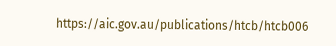https://aic.gov.au/publications/htcb/htcb006